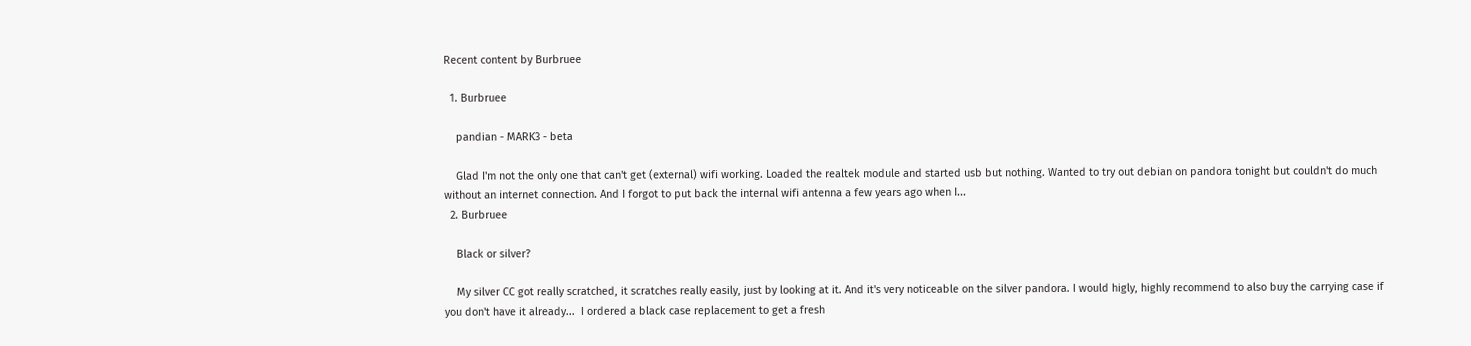Recent content by Burbruee

  1. Burbruee

    pandian - MARK3 - beta

    Glad I'm not the only one that can't get (external) wifi working. Loaded the realtek module and started usb but nothing. Wanted to try out debian on pandora tonight but couldn't do much without an internet connection. And I forgot to put back the internal wifi antenna a few years ago when I...
  2. Burbruee

    Black or silver?

    My silver CC got really scratched, it scratches really easily, just by looking at it. And it's very noticeable on the silver pandora. I would higly, highly recommend to also buy the carrying case if you don't have it already...  I ordered a black case replacement to get a fresh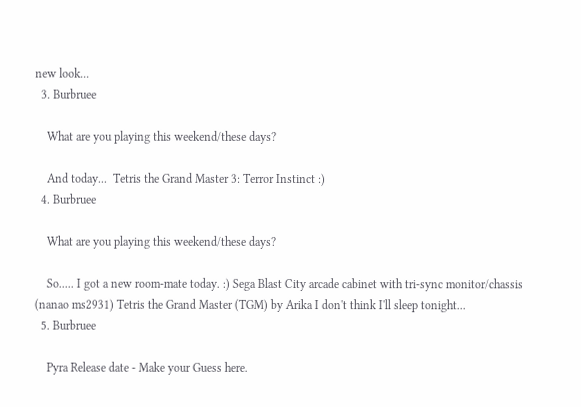new look...
  3. Burbruee

    What are you playing this weekend/these days?

    And today...  Tetris the Grand Master 3: Terror Instinct :)
  4. Burbruee

    What are you playing this weekend/these days?

    So..... I got a new room-mate today. :) Sega Blast City arcade cabinet with tri-sync monitor/chassis (nanao ms2931) Tetris the Grand Master (TGM) by Arika I don't think I'll sleep tonight...
  5. Burbruee

    Pyra Release date - Make your Guess here.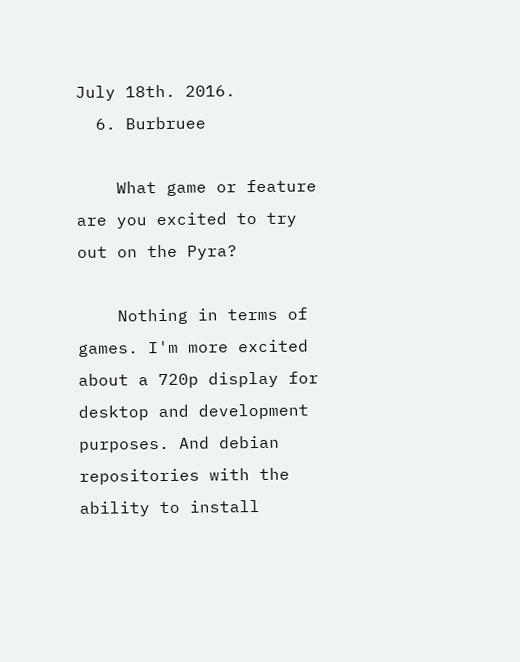July 18th. 2016.
  6. Burbruee

    What game or feature are you excited to try out on the Pyra?

    Nothing in terms of games. I'm more excited about a 720p display for desktop and development purposes. And debian repositories with the ability to install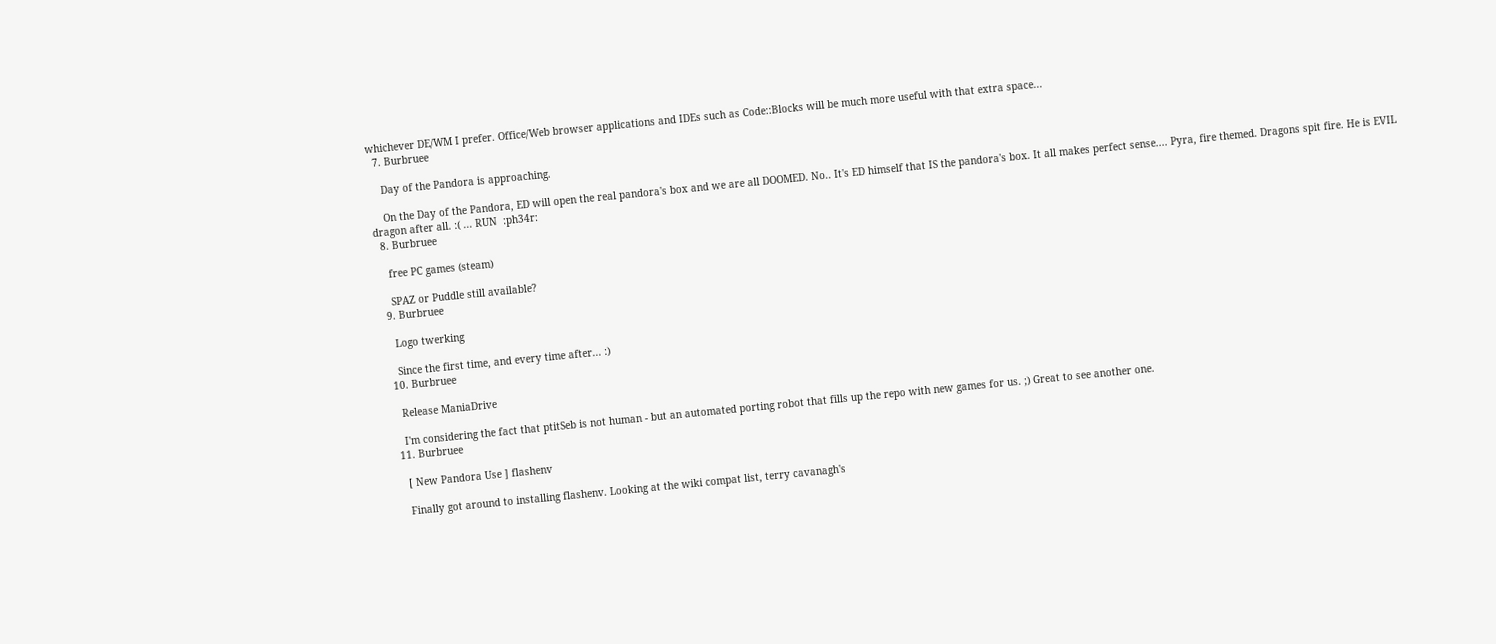whichever DE/WM I prefer. Office/Web browser applications and IDEs such as Code::Blocks will be much more useful with that extra space...
  7. Burbruee

    Day of the Pandora is approaching.

    On the Day of the Pandora, ED will open the real pandora's box and we are all DOOMED. No.. It's ED himself that IS the pandora's box. It all makes perfect sense.... Pyra, fire themed. Dragons spit fire. He is EVIL dragon after all. :( ... RUN  :ph34r:
  8. Burbruee

    free PC games (steam)

    SPAZ or Puddle still available?
  9. Burbruee

    Logo twerking

    Since the first time, and every time after... :)
  10. Burbruee

    Release ManiaDrive

    I'm considering the fact that ptitSeb is not human - but an automated porting robot that fills up the repo with new games for us. ;) Great to see another one.
  11. Burbruee

    [ New Pandora Use ] flashenv

    Finally got around to installing flashenv. Looking at the wiki compat list, terry cavanagh's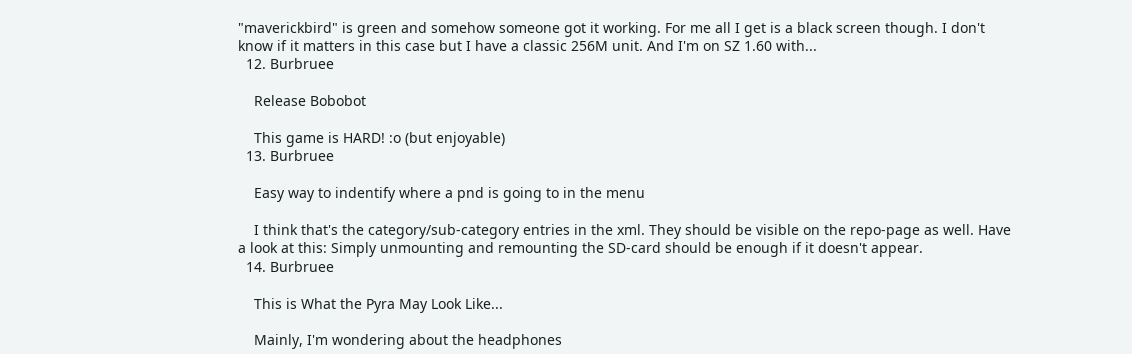"maverickbird" is green and somehow someone got it working. For me all I get is a black screen though. I don't know if it matters in this case but I have a classic 256M unit. And I'm on SZ 1.60 with...
  12. Burbruee

    Release Bobobot

    This game is HARD! :o (but enjoyable)
  13. Burbruee

    Easy way to indentify where a pnd is going to in the menu

    I think that's the category/sub-category entries in the xml. They should be visible on the repo-page as well. Have a look at this: Simply unmounting and remounting the SD-card should be enough if it doesn't appear.
  14. Burbruee

    This is What the Pyra May Look Like...

    Mainly, I'm wondering about the headphones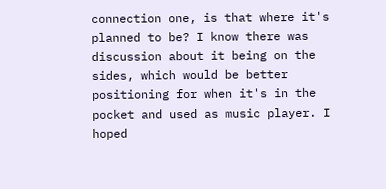connection one, is that where it's planned to be? I know there was discussion about it being on the sides, which would be better positioning for when it's in the pocket and used as music player. I hoped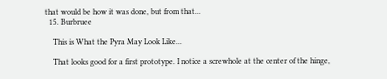that would be how it was done, but from that...
  15. Burbruee

    This is What the Pyra May Look Like...

    That looks good for a first prototype. I notice a screwhole at the center of the hinge,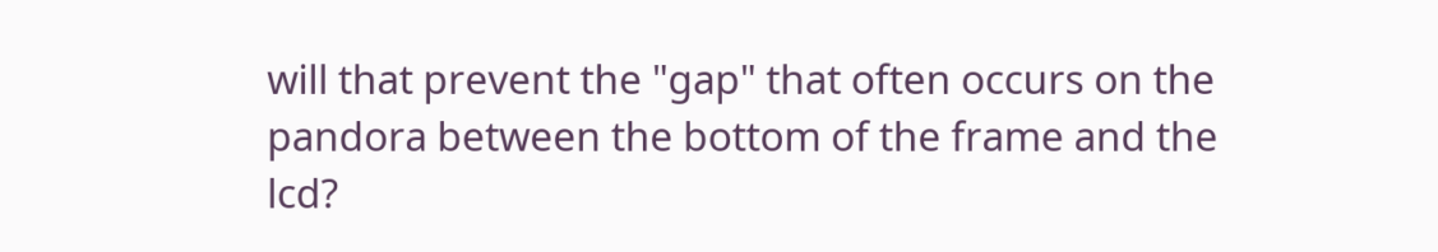will that prevent the "gap" that often occurs on the pandora between the bottom of the frame and the lcd?